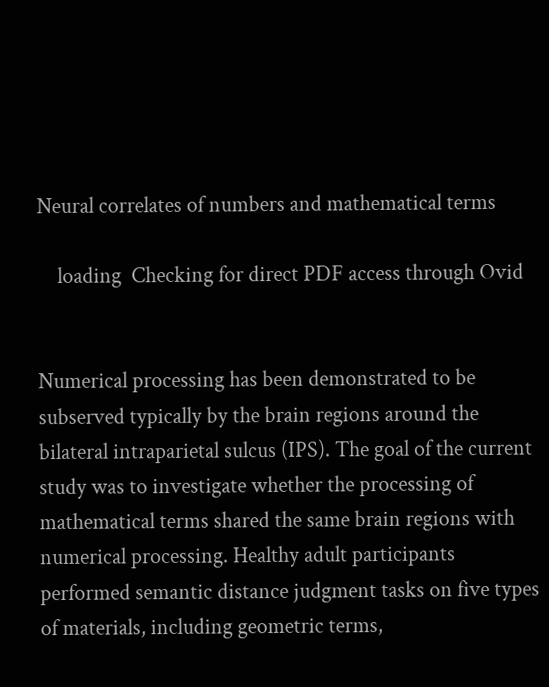Neural correlates of numbers and mathematical terms

    loading  Checking for direct PDF access through Ovid


Numerical processing has been demonstrated to be subserved typically by the brain regions around the bilateral intraparietal sulcus (IPS). The goal of the current study was to investigate whether the processing of mathematical terms shared the same brain regions with numerical processing. Healthy adult participants performed semantic distance judgment tasks on five types of materials, including geometric terms,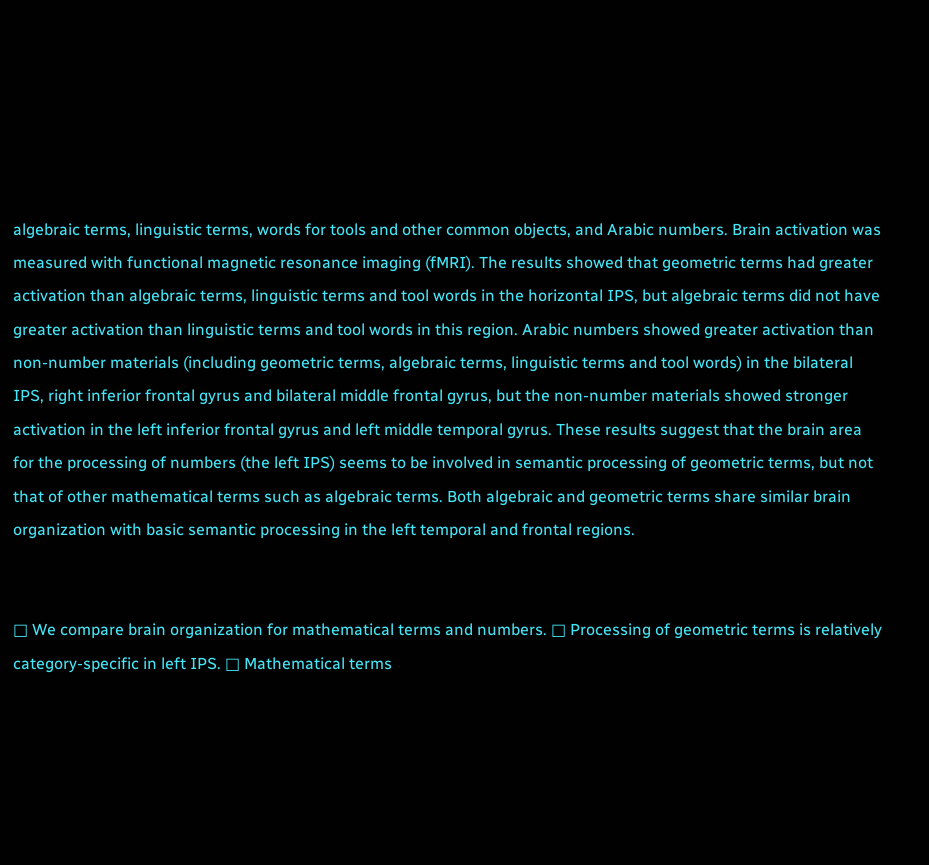algebraic terms, linguistic terms, words for tools and other common objects, and Arabic numbers. Brain activation was measured with functional magnetic resonance imaging (fMRI). The results showed that geometric terms had greater activation than algebraic terms, linguistic terms and tool words in the horizontal IPS, but algebraic terms did not have greater activation than linguistic terms and tool words in this region. Arabic numbers showed greater activation than non-number materials (including geometric terms, algebraic terms, linguistic terms and tool words) in the bilateral IPS, right inferior frontal gyrus and bilateral middle frontal gyrus, but the non-number materials showed stronger activation in the left inferior frontal gyrus and left middle temporal gyrus. These results suggest that the brain area for the processing of numbers (the left IPS) seems to be involved in semantic processing of geometric terms, but not that of other mathematical terms such as algebraic terms. Both algebraic and geometric terms share similar brain organization with basic semantic processing in the left temporal and frontal regions.


□ We compare brain organization for mathematical terms and numbers. □ Processing of geometric terms is relatively category-specific in left IPS. □ Mathematical terms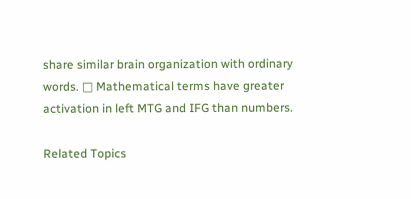share similar brain organization with ordinary words. □ Mathematical terms have greater activation in left MTG and IFG than numbers.

Related Topics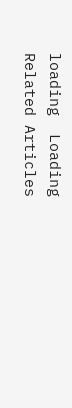loading  Loading Related Articles